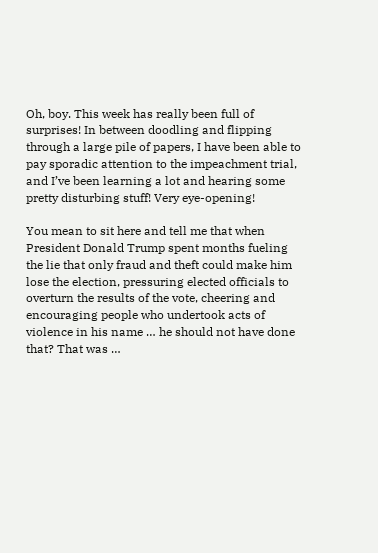Oh, boy. This week has really been full of surprises! In between doodling and flipping through a large pile of papers, I have been able to pay sporadic attention to the impeachment trial, and I’ve been learning a lot and hearing some pretty disturbing stuff! Very eye-opening!

You mean to sit here and tell me that when President Donald Trump spent months fueling the lie that only fraud and theft could make him lose the election, pressuring elected officials to overturn the results of the vote, cheering and encouraging people who undertook acts of violence in his name … he should not have done that? That was …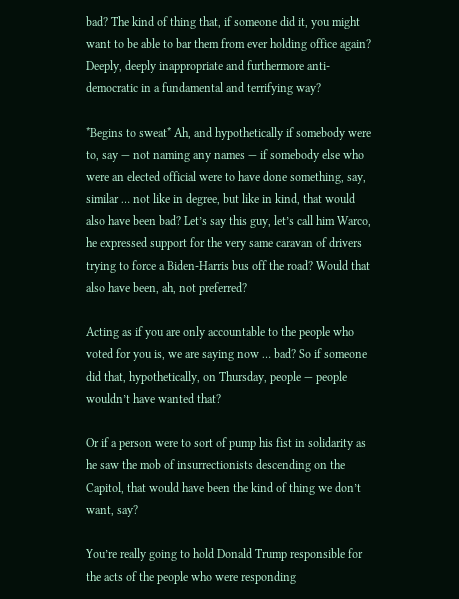bad? The kind of thing that, if someone did it, you might want to be able to bar them from ever holding office again? Deeply, deeply inappropriate and furthermore anti-democratic in a fundamental and terrifying way?

*Begins to sweat* Ah, and hypothetically if somebody were to, say — not naming any names — if somebody else who were an elected official were to have done something, say, similar … not like in degree, but like in kind, that would also have been bad? Let’s say this guy, let’s call him Warco, he expressed support for the very same caravan of drivers trying to force a Biden-Harris bus off the road? Would that also have been, ah, not preferred?

Acting as if you are only accountable to the people who voted for you is, we are saying now … bad? So if someone did that, hypothetically, on Thursday, people — people wouldn’t have wanted that?

Or if a person were to sort of pump his fist in solidarity as he saw the mob of insurrectionists descending on the Capitol, that would have been the kind of thing we don’t want, say?

You’re really going to hold Donald Trump responsible for the acts of the people who were responding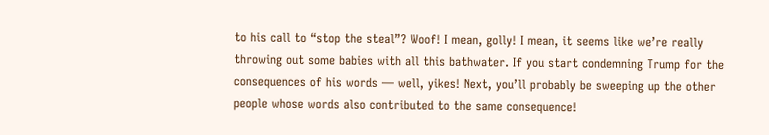to his call to “stop the steal”? Woof! I mean, golly! I mean, it seems like we’re really throwing out some babies with all this bathwater. If you start condemning Trump for the consequences of his words — well, yikes! Next, you’ll probably be sweeping up the other people whose words also contributed to the same consequence!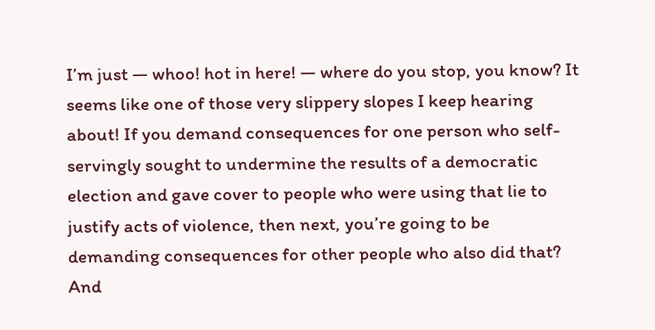I’m just — whoo! hot in here! — where do you stop, you know? It seems like one of those very slippery slopes I keep hearing about! If you demand consequences for one person who self-servingly sought to undermine the results of a democratic election and gave cover to people who were using that lie to justify acts of violence, then next, you’re going to be demanding consequences for other people who also did that? And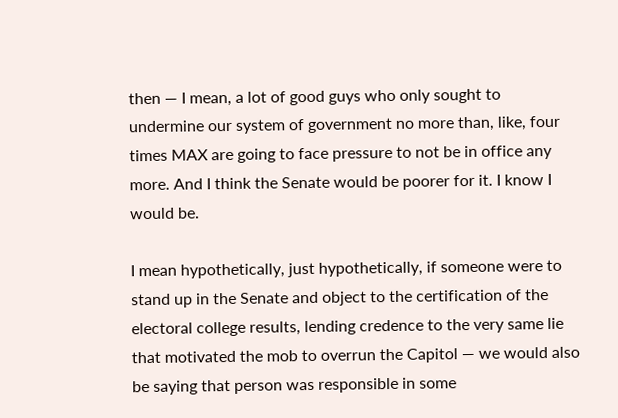then — I mean, a lot of good guys who only sought to undermine our system of government no more than, like, four times MAX are going to face pressure to not be in office any more. And I think the Senate would be poorer for it. I know I would be.

I mean hypothetically, just hypothetically, if someone were to stand up in the Senate and object to the certification of the electoral college results, lending credence to the very same lie that motivated the mob to overrun the Capitol — we would also be saying that person was responsible in some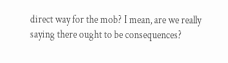direct way for the mob? I mean, are we really saying there ought to be consequences?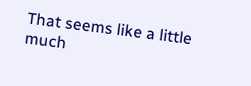That seems like a little much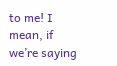to me! I mean, if we’re saying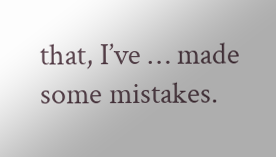that, I’ve … made some mistakes.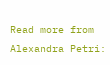Read more from Alexandra Petri: